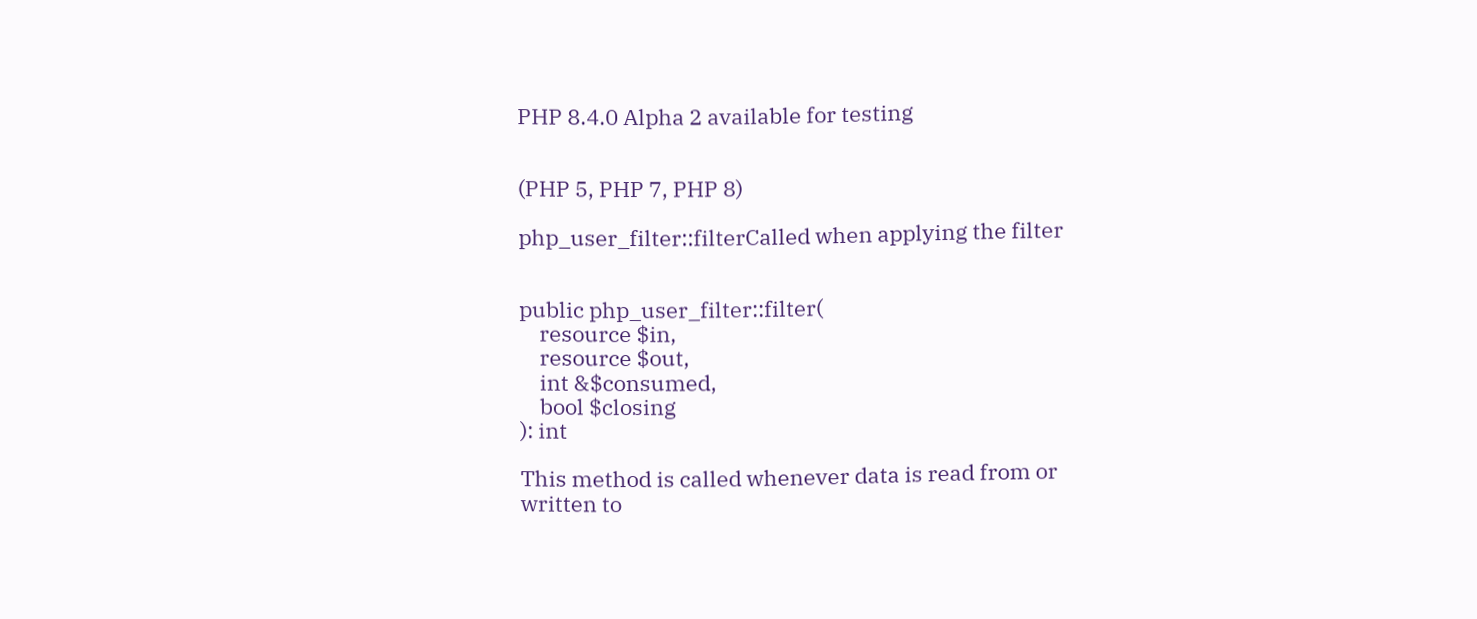PHP 8.4.0 Alpha 2 available for testing


(PHP 5, PHP 7, PHP 8)

php_user_filter::filterCalled when applying the filter


public php_user_filter::filter(
    resource $in,
    resource $out,
    int &$consumed,
    bool $closing
): int

This method is called whenever data is read from or written to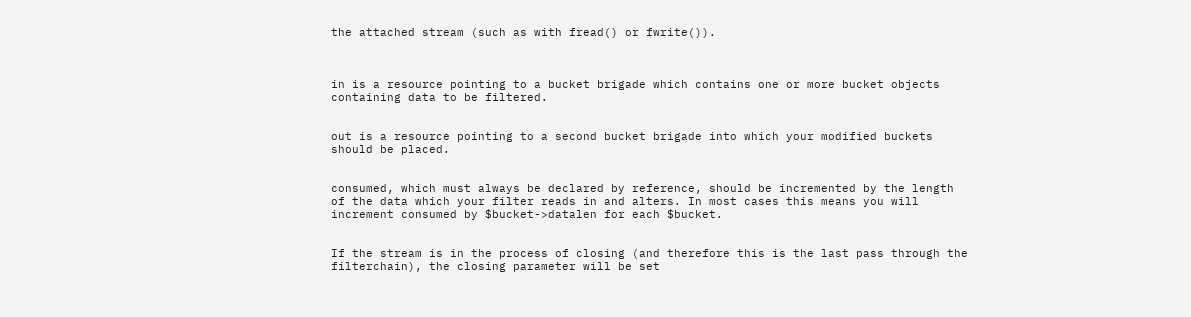the attached stream (such as with fread() or fwrite()).



in is a resource pointing to a bucket brigade which contains one or more bucket objects containing data to be filtered.


out is a resource pointing to a second bucket brigade into which your modified buckets should be placed.


consumed, which must always be declared by reference, should be incremented by the length of the data which your filter reads in and alters. In most cases this means you will increment consumed by $bucket->datalen for each $bucket.


If the stream is in the process of closing (and therefore this is the last pass through the filterchain), the closing parameter will be set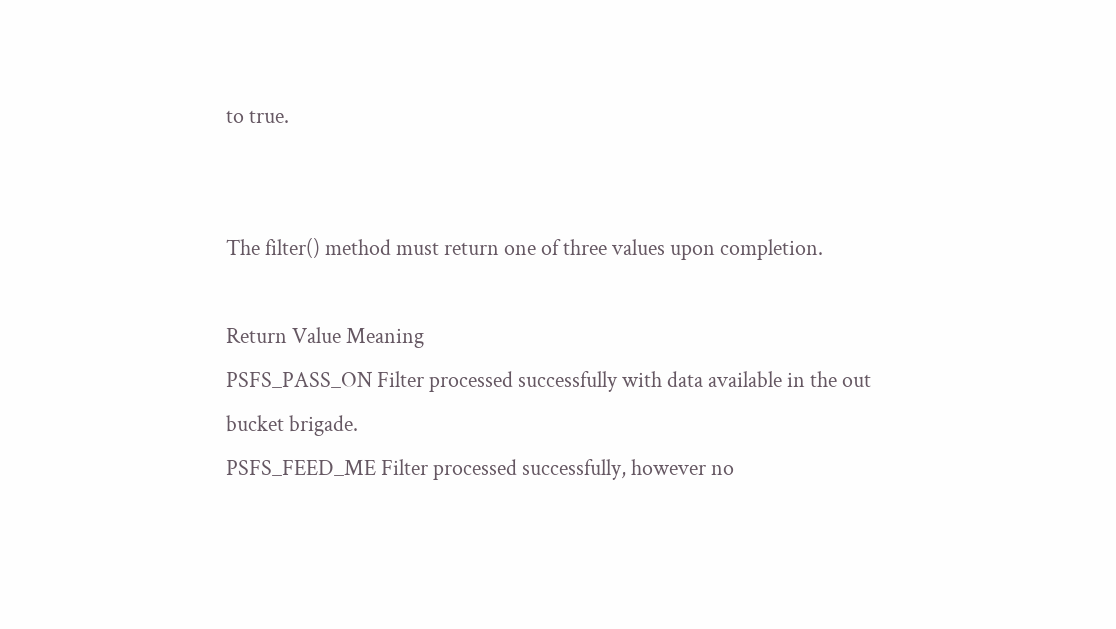to true.


The filter() method must return one of three values upon completion.

Return Value Meaning
PSFS_PASS_ON Filter processed successfully with data available in the out bucket brigade.
PSFS_FEED_ME Filter processed successfully, however no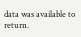data was available to return.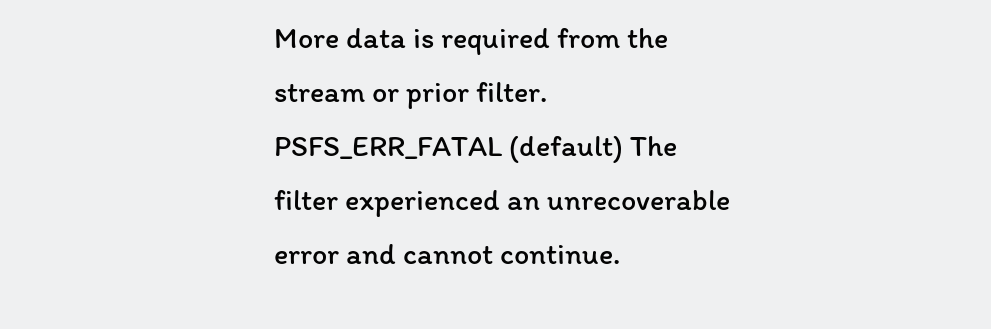More data is required from the stream or prior filter.
PSFS_ERR_FATAL (default) The filter experienced an unrecoverable error and cannot continue.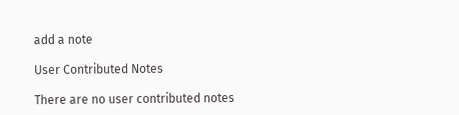add a note

User Contributed Notes

There are no user contributed notes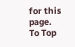for this page.
To Top